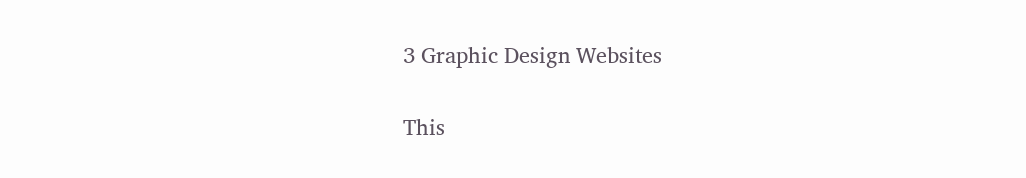3 Graphic Design Websites


This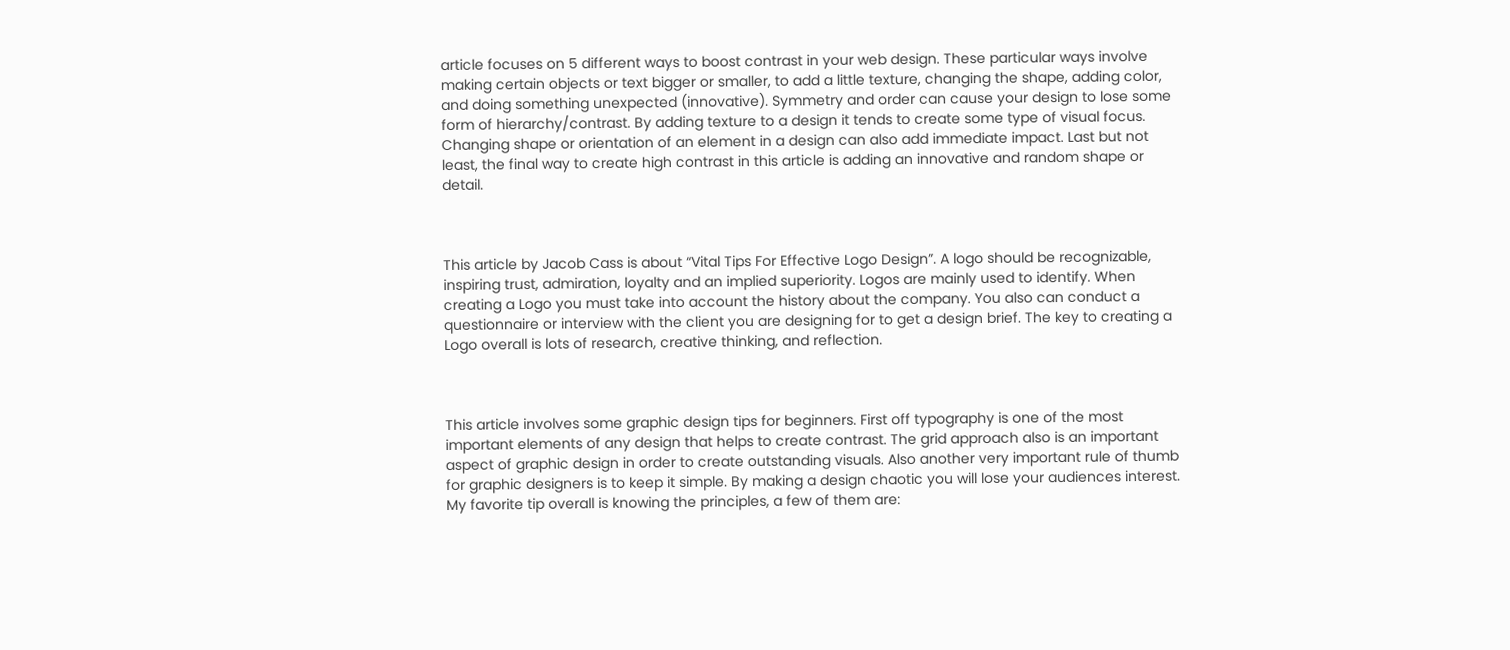article focuses on 5 different ways to boost contrast in your web design. These particular ways involve making certain objects or text bigger or smaller, to add a little texture, changing the shape, adding color, and doing something unexpected (innovative). Symmetry and order can cause your design to lose some form of hierarchy/contrast. By adding texture to a design it tends to create some type of visual focus. Changing shape or orientation of an element in a design can also add immediate impact. Last but not least, the final way to create high contrast in this article is adding an innovative and random shape or detail.



This article by Jacob Cass is about “Vital Tips For Effective Logo Design”. A logo should be recognizable, inspiring trust, admiration, loyalty and an implied superiority. Logos are mainly used to identify. When creating a Logo you must take into account the history about the company. You also can conduct a questionnaire or interview with the client you are designing for to get a design brief. The key to creating a Logo overall is lots of research, creative thinking, and reflection.



This article involves some graphic design tips for beginners. First off typography is one of the most important elements of any design that helps to create contrast. The grid approach also is an important aspect of graphic design in order to create outstanding visuals. Also another very important rule of thumb for graphic designers is to keep it simple. By making a design chaotic you will lose your audiences interest. My favorite tip overall is knowing the principles, a few of them are: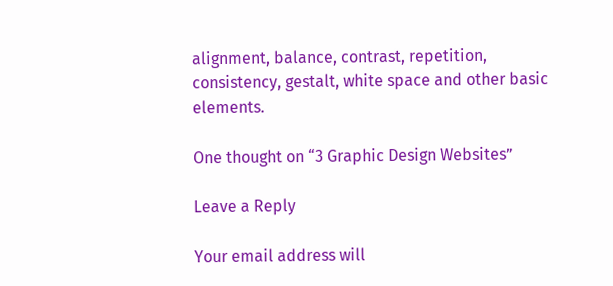alignment, balance, contrast, repetition, consistency, gestalt, white space and other basic elements.

One thought on “3 Graphic Design Websites”

Leave a Reply

Your email address will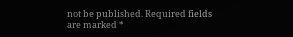not be published. Required fields are marked *